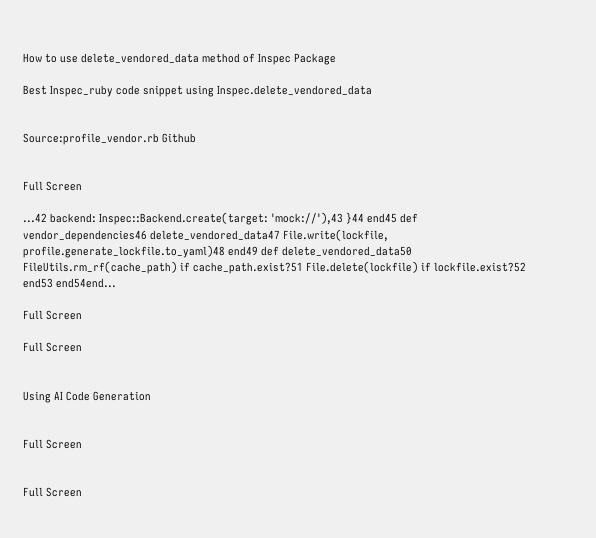How to use delete_vendored_data method of Inspec Package

Best Inspec_ruby code snippet using Inspec.delete_vendored_data


Source:profile_vendor.rb Github


Full Screen

...42 backend: Inspec::Backend.create(target: 'mock://'),43 }44 end45 def vendor_dependencies46 delete_vendored_data47 File.write(lockfile, profile.generate_lockfile.to_yaml)48 end49 def delete_vendored_data50 FileUtils.rm_rf(cache_path) if cache_path.exist?51 File.delete(lockfile) if lockfile.exist?52 end53 end54end...

Full Screen

Full Screen


Using AI Code Generation


Full Screen


Full Screen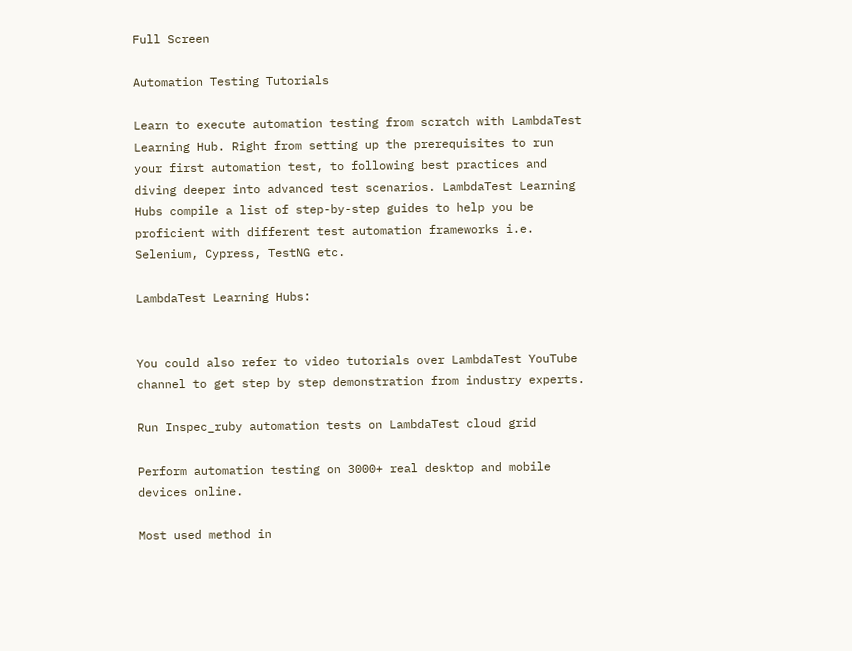Full Screen

Automation Testing Tutorials

Learn to execute automation testing from scratch with LambdaTest Learning Hub. Right from setting up the prerequisites to run your first automation test, to following best practices and diving deeper into advanced test scenarios. LambdaTest Learning Hubs compile a list of step-by-step guides to help you be proficient with different test automation frameworks i.e. Selenium, Cypress, TestNG etc.

LambdaTest Learning Hubs:


You could also refer to video tutorials over LambdaTest YouTube channel to get step by step demonstration from industry experts.

Run Inspec_ruby automation tests on LambdaTest cloud grid

Perform automation testing on 3000+ real desktop and mobile devices online.

Most used method in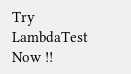Try LambdaTest Now !!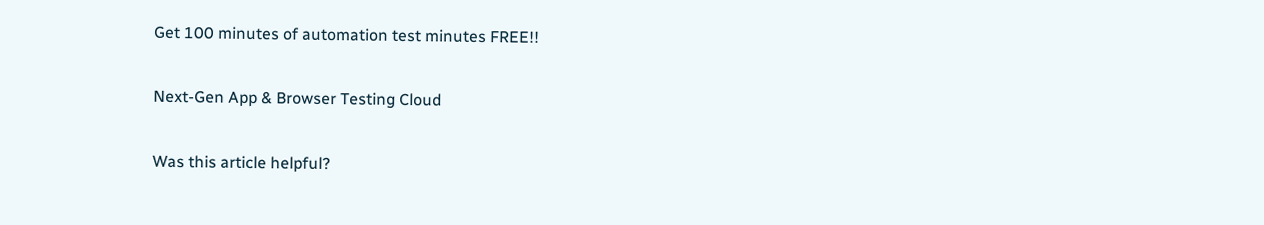Get 100 minutes of automation test minutes FREE!!

Next-Gen App & Browser Testing Cloud

Was this article helpful?